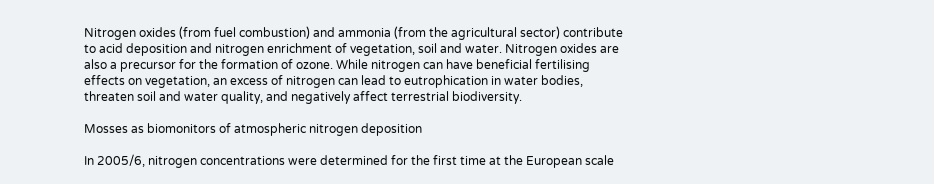Nitrogen oxides (from fuel combustion) and ammonia (from the agricultural sector) contribute to acid deposition and nitrogen enrichment of vegetation, soil and water. Nitrogen oxides are also a precursor for the formation of ozone. While nitrogen can have beneficial fertilising effects on vegetation, an excess of nitrogen can lead to eutrophication in water bodies, threaten soil and water quality, and negatively affect terrestrial biodiversity.

Mosses as biomonitors of atmospheric nitrogen deposition

In 2005/6, nitrogen concentrations were determined for the first time at the European scale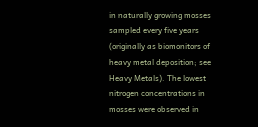in naturally growing mosses sampled every five years (originally as biomonitors of heavy metal deposition; see Heavy Metals). The lowest nitrogen concentrations in mosses were observed in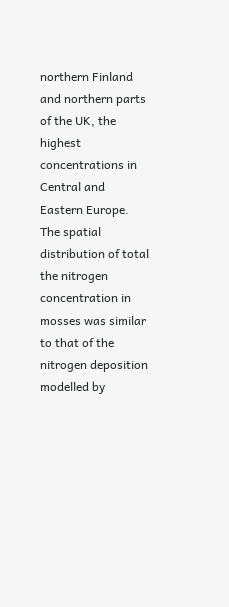northern Finland and northern parts of the UK, the highest concentrations in Central and Eastern Europe. The spatial distribution of total the nitrogen concentration in mosses was similar to that of the nitrogen deposition modelled by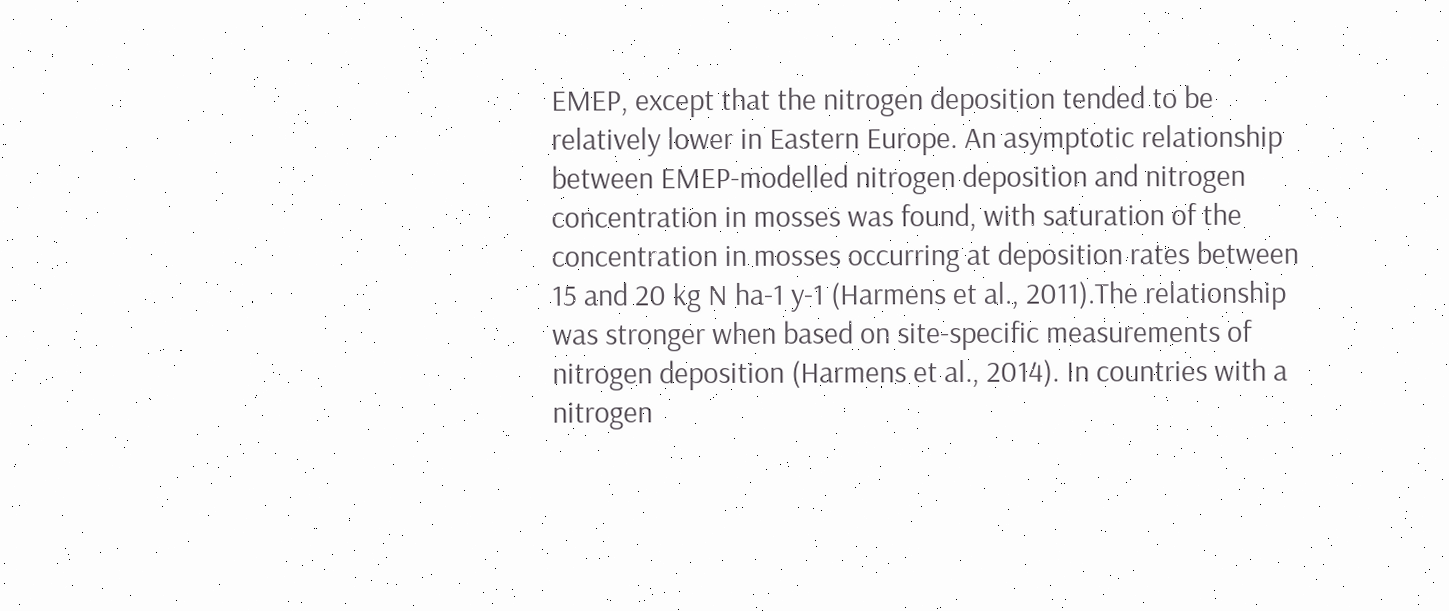EMEP, except that the nitrogen deposition tended to be relatively lower in Eastern Europe. An asymptotic relationship between EMEP-modelled nitrogen deposition and nitrogen concentration in mosses was found, with saturation of the concentration in mosses occurring at deposition rates between 15 and 20 kg N ha-1 y-1 (Harmens et al., 2011).The relationship was stronger when based on site-specific measurements of nitrogen deposition (Harmens et al., 2014). In countries with a nitrogen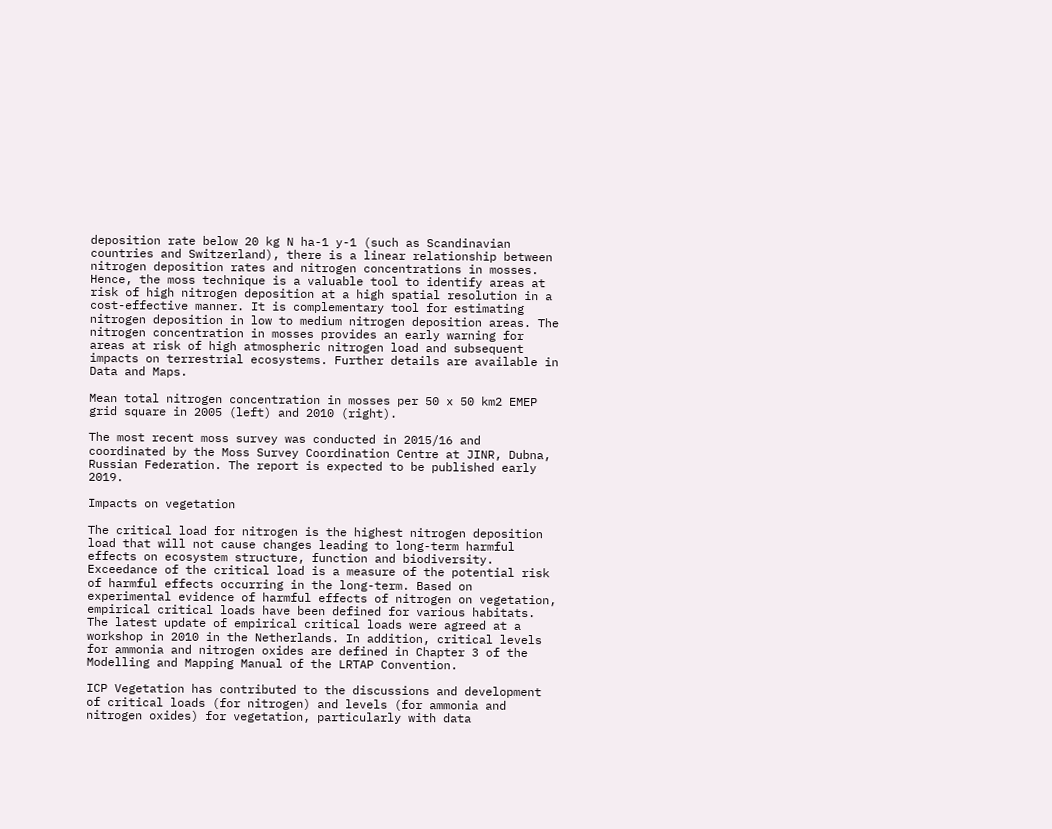deposition rate below 20 kg N ha-1 y-1 (such as Scandinavian countries and Switzerland), there is a linear relationship between nitrogen deposition rates and nitrogen concentrations in mosses. Hence, the moss technique is a valuable tool to identify areas at risk of high nitrogen deposition at a high spatial resolution in a cost-effective manner. It is complementary tool for estimating nitrogen deposition in low to medium nitrogen deposition areas. The nitrogen concentration in mosses provides an early warning for areas at risk of high atmospheric nitrogen load and subsequent impacts on terrestrial ecosystems. Further details are available in Data and Maps.

Mean total nitrogen concentration in mosses per 50 x 50 km2 EMEP grid square in 2005 (left) and 2010 (right).

The most recent moss survey was conducted in 2015/16 and coordinated by the Moss Survey Coordination Centre at JINR, Dubna, Russian Federation. The report is expected to be published early 2019.

Impacts on vegetation

The critical load for nitrogen is the highest nitrogen deposition load that will not cause changes leading to long-term harmful effects on ecosystem structure, function and biodiversity. Exceedance of the critical load is a measure of the potential risk of harmful effects occurring in the long-term. Based on experimental evidence of harmful effects of nitrogen on vegetation, empirical critical loads have been defined for various habitats. The latest update of empirical critical loads were agreed at a workshop in 2010 in the Netherlands. In addition, critical levels for ammonia and nitrogen oxides are defined in Chapter 3 of the Modelling and Mapping Manual of the LRTAP Convention.

ICP Vegetation has contributed to the discussions and development of critical loads (for nitrogen) and levels (for ammonia and nitrogen oxides) for vegetation, particularly with data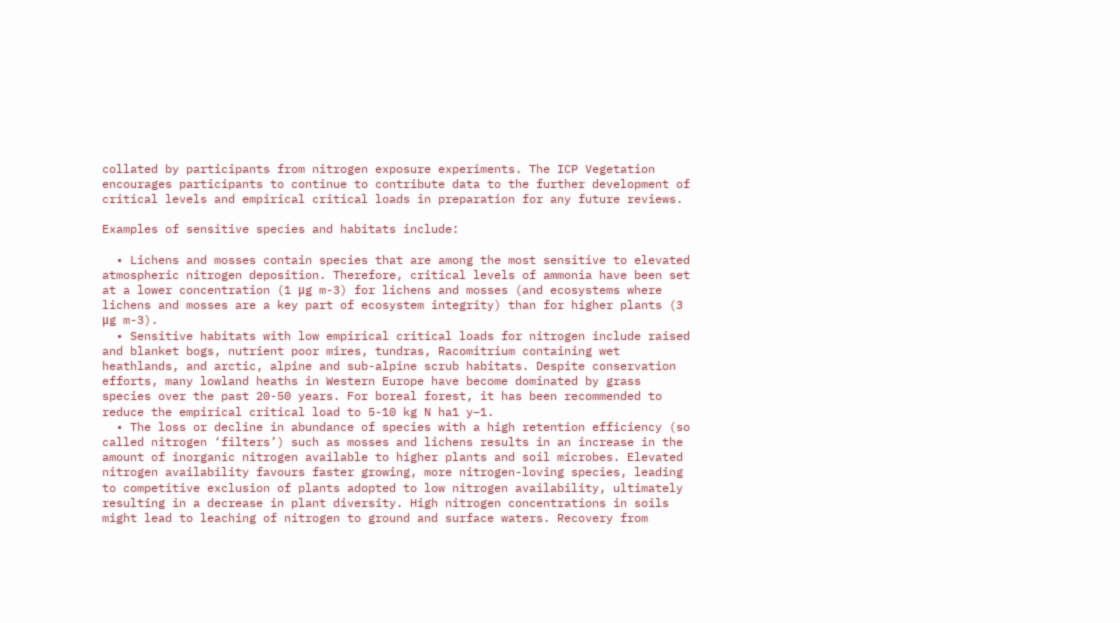collated by participants from nitrogen exposure experiments. The ICP Vegetation encourages participants to continue to contribute data to the further development of critical levels and empirical critical loads in preparation for any future reviews.

Examples of sensitive species and habitats include:

  • Lichens and mosses contain species that are among the most sensitive to elevated atmospheric nitrogen deposition. Therefore, critical levels of ammonia have been set at a lower concentration (1 μg m-3) for lichens and mosses (and ecosystems where lichens and mosses are a key part of ecosystem integrity) than for higher plants (3 μg m-3).
  • Sensitive habitats with low empirical critical loads for nitrogen include raised and blanket bogs, nutrient poor mires, tundras, Racomitrium containing wet heathlands, and arctic, alpine and sub-alpine scrub habitats. Despite conservation efforts, many lowland heaths in Western Europe have become dominated by grass species over the past 20-50 years. For boreal forest, it has been recommended to reduce the empirical critical load to 5-10 kg N ha1 y–1.
  • The loss or decline in abundance of species with a high retention efficiency (so called nitrogen ‘filters’) such as mosses and lichens results in an increase in the amount of inorganic nitrogen available to higher plants and soil microbes. Elevated nitrogen availability favours faster growing, more nitrogen-loving species, leading to competitive exclusion of plants adopted to low nitrogen availability, ultimately resulting in a decrease in plant diversity. High nitrogen concentrations in soils might lead to leaching of nitrogen to ground and surface waters. Recovery from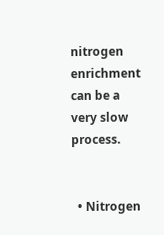nitrogen enrichment can be a very slow process.


  • Nitrogen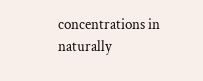concentrations in naturally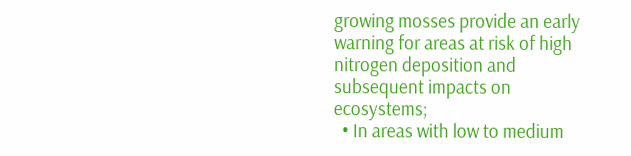growing mosses provide an early warning for areas at risk of high nitrogen deposition and subsequent impacts on ecosystems;
  • In areas with low to medium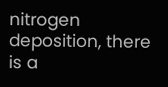nitrogen deposition, there is a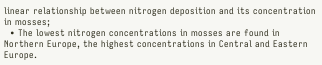linear relationship between nitrogen deposition and its concentration in mosses;
  • The lowest nitrogen concentrations in mosses are found in Northern Europe, the highest concentrations in Central and Eastern Europe.